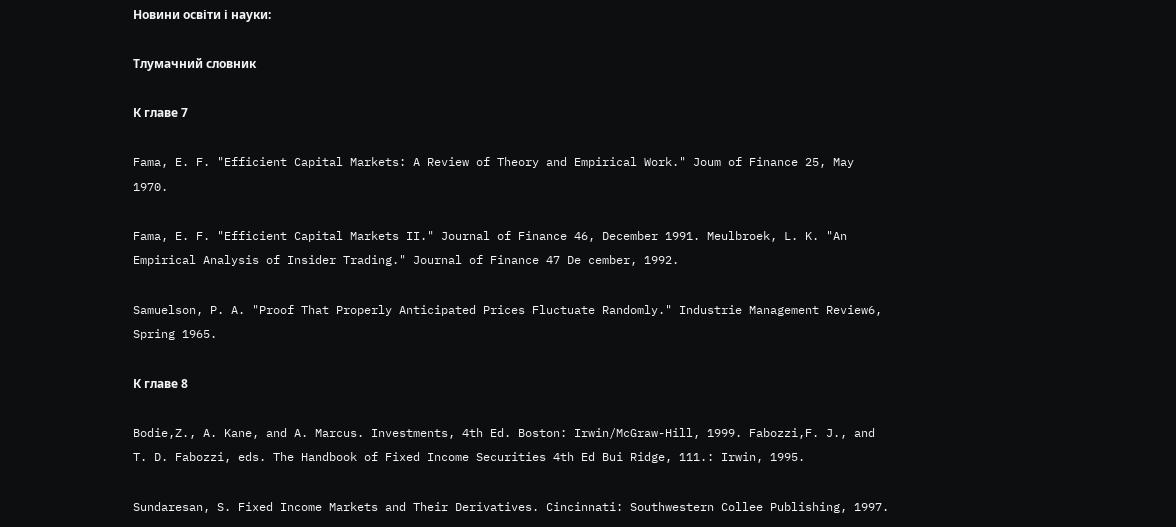Новини освіти і науки:

Тлумачний словник

К главе 7

Fama, E. F. "Efficient Capital Markets: A Review of Theory and Empirical Work." Joum of Finance 25, May 1970.

Fama, E. F. "Efficient Capital Markets II." Journal of Finance 46, December 1991. Meulbroek, L. K. "An Empirical Analysis of Insider Trading." Journal of Finance 47 De cember, 1992.

Samuelson, P. A. "Proof That Properly Anticipated Prices Fluctuate Randomly." Industrie Management Review6, Spring 1965.

К главе 8

Bodie,Z., A. Kane, and A. Marcus. Investments, 4th Ed. Boston: Irwin/McGraw-Hill, 1999. Fabozzi,F. J., and T. D. Fabozzi, eds. The Handbook of Fixed Income Securities 4th Ed Bui Ridge, 111.: Irwin, 1995.

Sundaresan, S. Fixed Income Markets and Their Derivatives. Cincinnati: Southwestern Collee Publishing, 1997.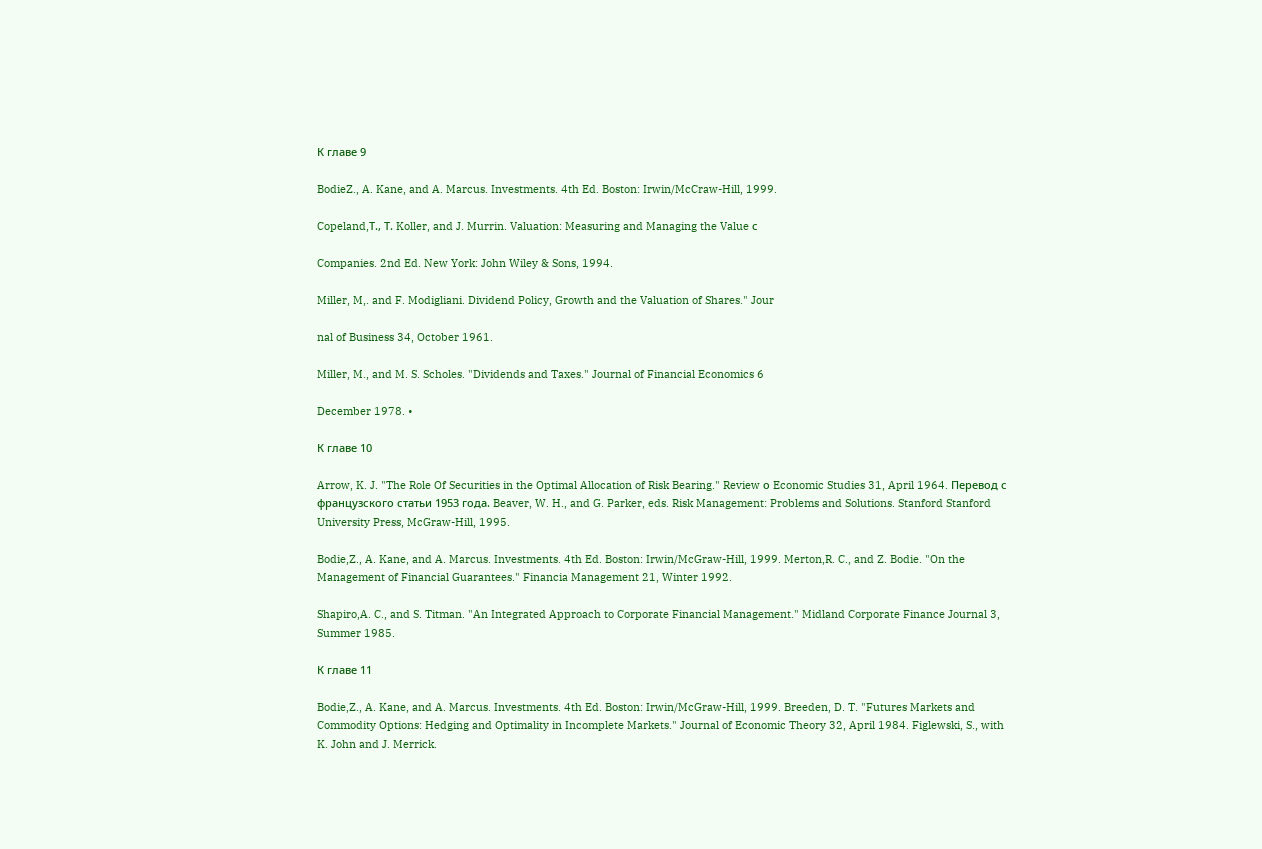К главе 9

BodieZ., A. Kane, and A. Marcus. Investments. 4th Ed. Boston: Irwin/McCraw-Hill, 1999.

Copeland,Т., Т. Koller, and J. Murrin. Valuation: Measuring and Managing the Value с

Companies. 2nd Ed. New York: John Wiley & Sons, 1994.

Miller, M,. and F. Modigliani. Dividend Policy, Growth and the Valuation of Shares." Jour

nal of Business 34, October 1961.

Miller, M., and M. S. Scholes. "Dividends and Taxes." Journal of Financial Economics 6

December 1978. •

К главе 10

Arrow, K. J. "The Role Of Securities in the Optimal Allocation of Risk Bearing." Review о Economic Studies 31, April 1964. Перевод с французского статьи 1953 года. Beaver, W. H., and G. Parker, eds. Risk Management: Problems and Solutions. Stanford Stanford University Press, McGraw-Hill, 1995.

Bodie,Z., A. Kane, and A. Marcus. Investments. 4th Ed. Boston: Irwin/McGraw-Hill, 1999. Merton,R. C., and Z. Bodie. "On the Management of Financial Guarantees." Financia Management 21, Winter 1992.

Shapiro,A. C., and S. Titman. "An Integrated Approach to Corporate Financial Management." Midland Corporate Finance Journal 3, Summer 1985.

К главе 11

Bodie,Z., A. Kane, and A. Marcus. Investments. 4th Ed. Boston: Irwin/McGraw-Hill, 1999. Breeden, D. T. "Futures Markets and Commodity Options: Hedging and Optimality in Incomplete Markets." Journal of Economic Theory 32, April 1984. Figlewski, S., with K. John and J. Merrick.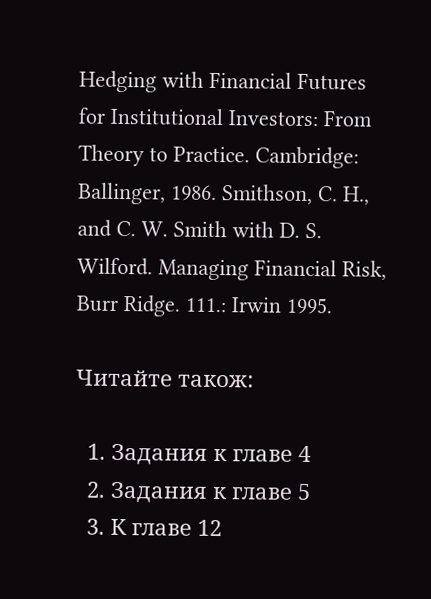Hedging with Financial Futures for Institutional Investors: From Theory to Practice. Cambridge: Ballinger, 1986. Smithson, C. H., and C. W. Smith with D. S. Wilford. Managing Financial Risk, Burr Ridge. 111.: Irwin 1995.

Читайте також:

  1. Задания к главе 4
  2. Задания к главе 5
  3. К главе 12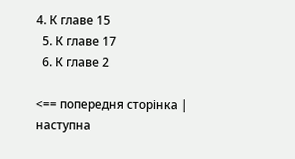4. К главе 15
  5. К главе 17
  6. К главе 2

<== попередня сторінка | наступна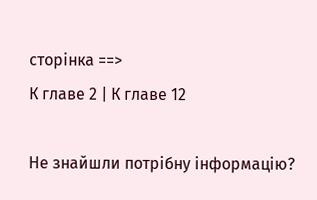сторінка ==>
К главе 2 | К главе 12

Не знайшли потрібну інформацію?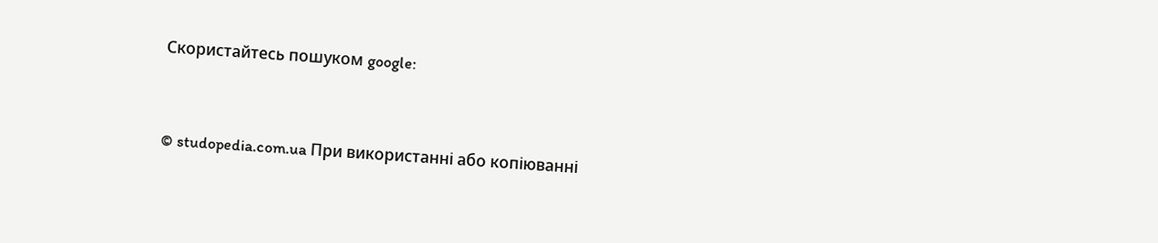Скористайтесь пошуком google:


© studopedia.com.ua При використанні або копіюванні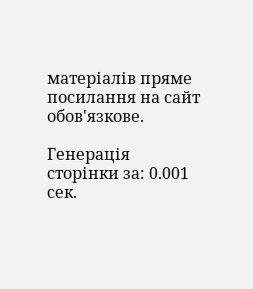матеріалів пряме посилання на сайт обов'язкове.

Генерація сторінки за: 0.001 сек.